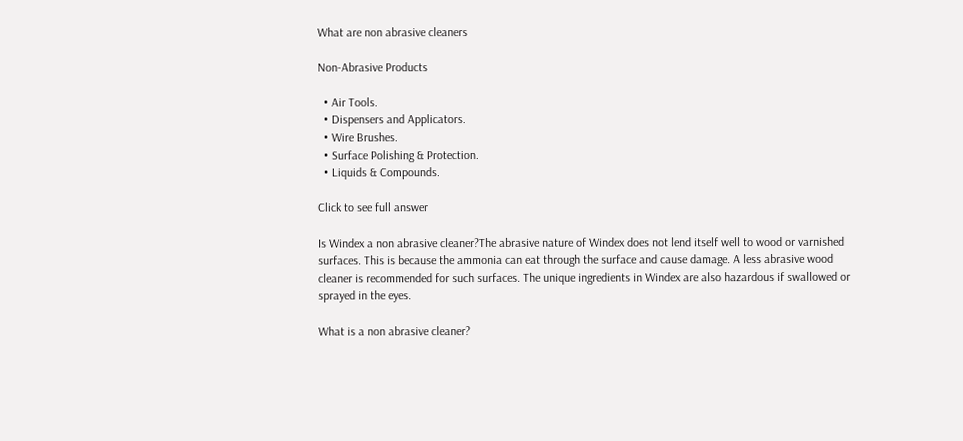What are non abrasive cleaners

Non-Abrasive Products

  • Air Tools.
  • Dispensers and Applicators.
  • Wire Brushes.
  • Surface Polishing & Protection.
  • Liquids & Compounds.

Click to see full answer

Is Windex a non abrasive cleaner?The abrasive nature of Windex does not lend itself well to wood or varnished surfaces. This is because the ammonia can eat through the surface and cause damage. A less abrasive wood cleaner is recommended for such surfaces. The unique ingredients in Windex are also hazardous if swallowed or sprayed in the eyes.

What is a non abrasive cleaner?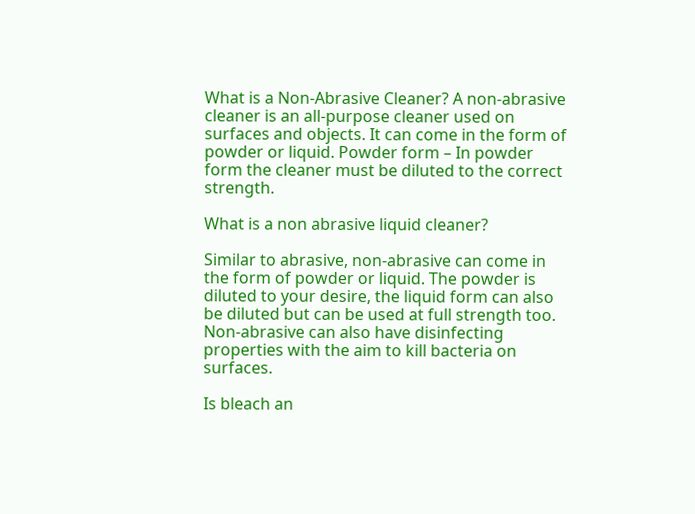What is a Non-Abrasive Cleaner? A non-abrasive cleaner is an all-purpose cleaner used on surfaces and objects. It can come in the form of powder or liquid. Powder form – In powder form the cleaner must be diluted to the correct strength.

What is a non abrasive liquid cleaner?

Similar to abrasive, non-abrasive can come in the form of powder or liquid. The powder is diluted to your desire, the liquid form can also be diluted but can be used at full strength too. Non-abrasive can also have disinfecting properties with the aim to kill bacteria on surfaces.

Is bleach an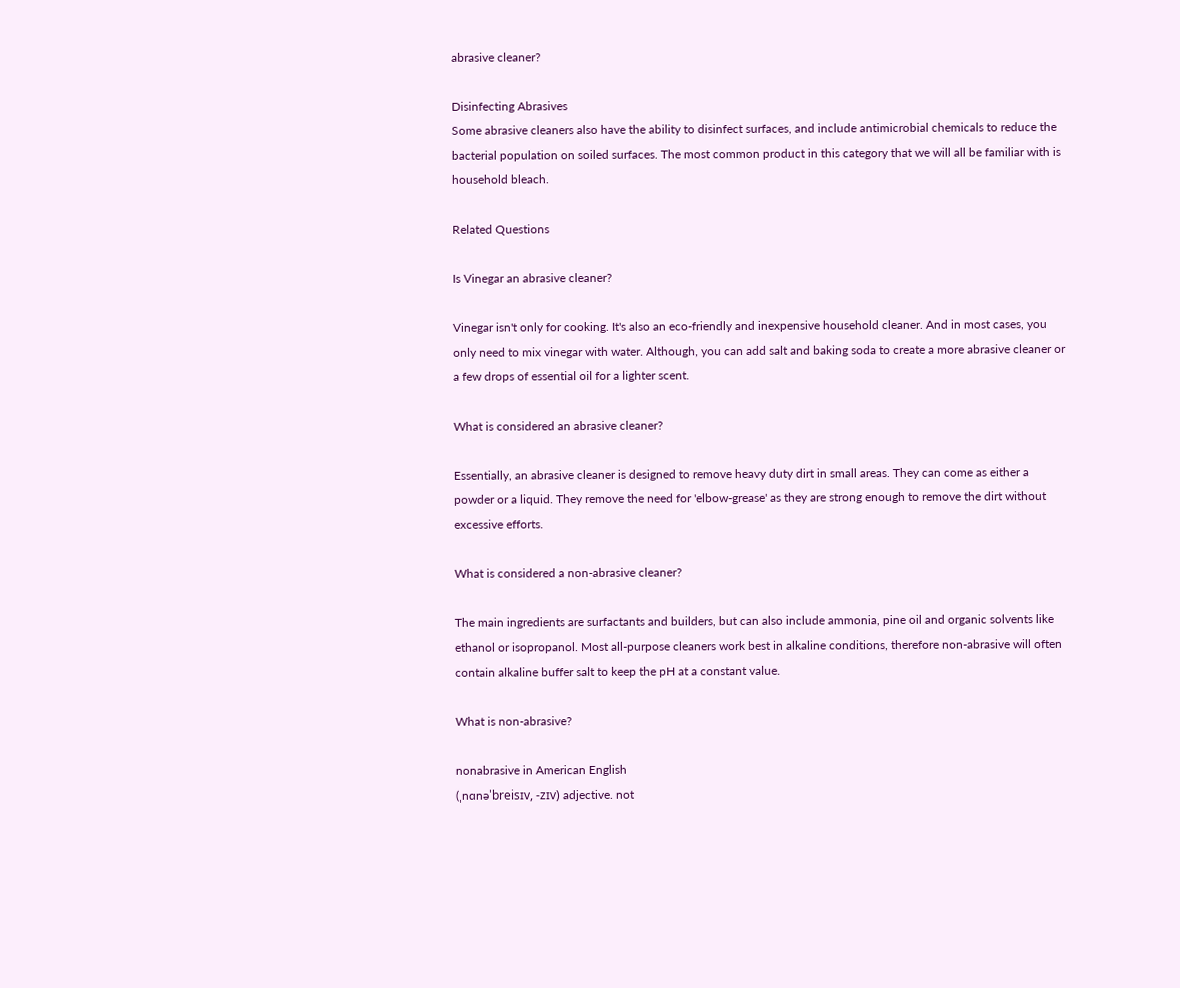abrasive cleaner?

Disinfecting Abrasives
Some abrasive cleaners also have the ability to disinfect surfaces, and include antimicrobial chemicals to reduce the bacterial population on soiled surfaces. The most common product in this category that we will all be familiar with is household bleach.

Related Questions

Is Vinegar an abrasive cleaner?

Vinegar isn't only for cooking. It's also an eco-friendly and inexpensive household cleaner. And in most cases, you only need to mix vinegar with water. Although, you can add salt and baking soda to create a more abrasive cleaner or a few drops of essential oil for a lighter scent.

What is considered an abrasive cleaner?

Essentially, an abrasive cleaner is designed to remove heavy duty dirt in small areas. They can come as either a powder or a liquid. They remove the need for 'elbow-grease' as they are strong enough to remove the dirt without excessive efforts.

What is considered a non-abrasive cleaner?

The main ingredients are surfactants and builders, but can also include ammonia, pine oil and organic solvents like ethanol or isopropanol. Most all-purpose cleaners work best in alkaline conditions, therefore non-abrasive will often contain alkaline buffer salt to keep the pH at a constant value.

What is non-abrasive?

nonabrasive in American English
(ˌnɑnəˈbreisɪv, -zɪv) adjective. not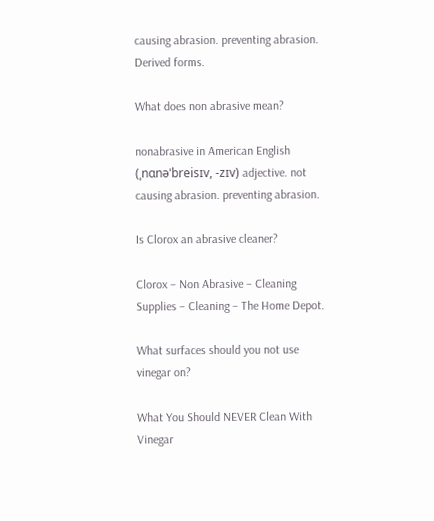causing abrasion. preventing abrasion. Derived forms.

What does non abrasive mean?

nonabrasive in American English
(ˌnɑnəˈbreisɪv, -zɪv) adjective. not causing abrasion. preventing abrasion.

Is Clorox an abrasive cleaner?

Clorox – Non Abrasive – Cleaning Supplies – Cleaning – The Home Depot.

What surfaces should you not use vinegar on?

What You Should NEVER Clean With Vinegar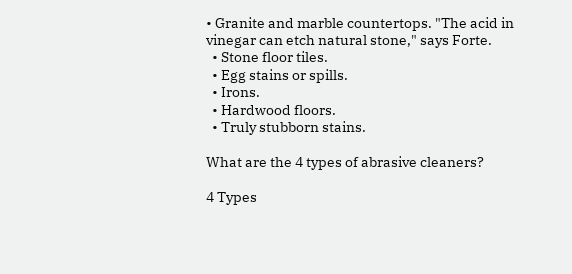• Granite and marble countertops. "The acid in vinegar can etch natural stone," says Forte.
  • Stone floor tiles.
  • Egg stains or spills.
  • Irons.
  • Hardwood floors.
  • Truly stubborn stains.

What are the 4 types of abrasive cleaners?

4 Types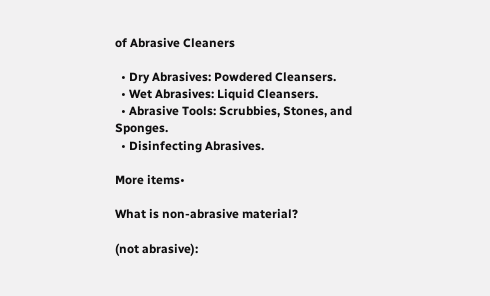of Abrasive Cleaners

  • Dry Abrasives: Powdered Cleansers.
  • Wet Abrasives: Liquid Cleansers.
  • Abrasive Tools: Scrubbies, Stones, and Sponges.
  • Disinfecting Abrasives.

More items•

What is non-abrasive material?

(not abrasive):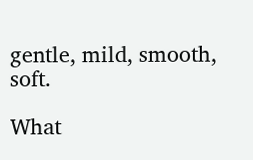gentle, mild, smooth, soft.

What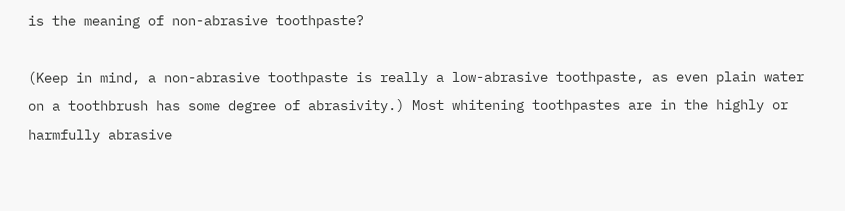is the meaning of non-abrasive toothpaste?

(Keep in mind, a non-abrasive toothpaste is really a low-abrasive toothpaste, as even plain water on a toothbrush has some degree of abrasivity.) Most whitening toothpastes are in the highly or harmfully abrasive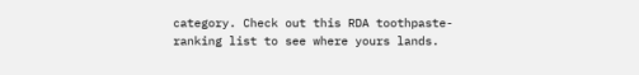category. Check out this RDA toothpaste-ranking list to see where yours lands.